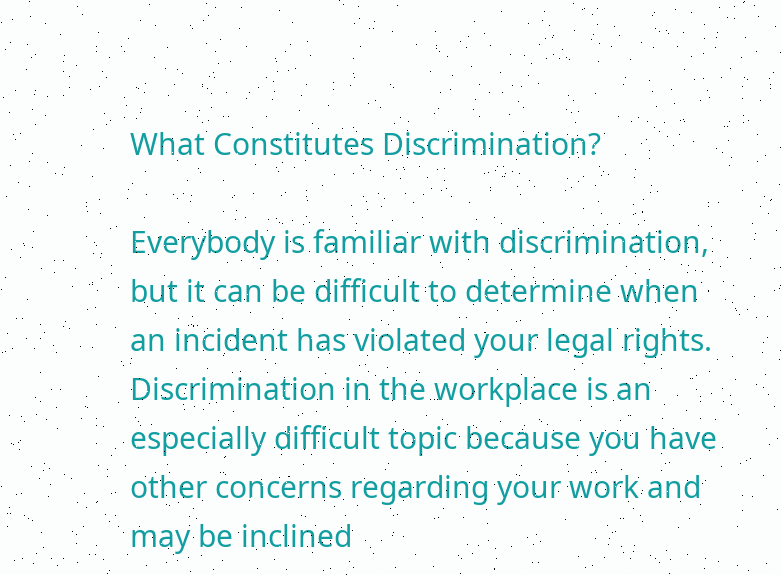What Constitutes Discrimination?

Everybody is familiar with discrimination, but it can be difficult to determine when an incident has violated your legal rights. Discrimination in the workplace is an especially difficult topic because you have other concerns regarding your work and may be inclined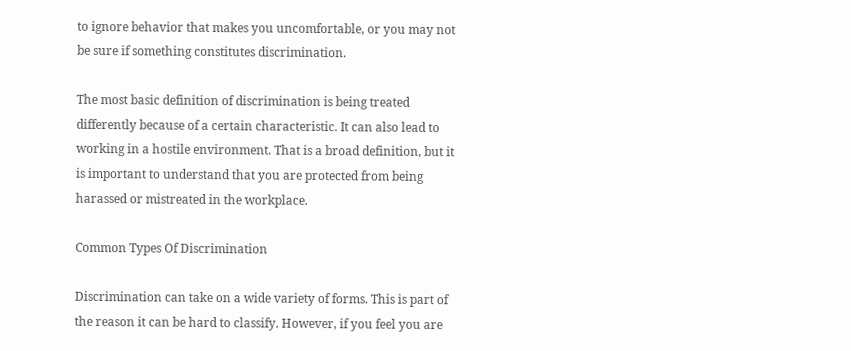to ignore behavior that makes you uncomfortable, or you may not be sure if something constitutes discrimination.

The most basic definition of discrimination is being treated differently because of a certain characteristic. It can also lead to working in a hostile environment. That is a broad definition, but it is important to understand that you are protected from being harassed or mistreated in the workplace.

Common Types Of Discrimination

Discrimination can take on a wide variety of forms. This is part of the reason it can be hard to classify. However, if you feel you are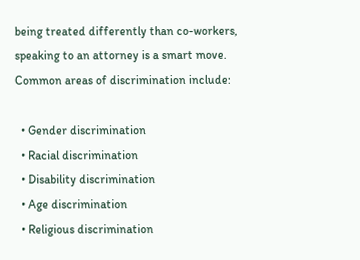being treated differently than co-workers, speaking to an attorney is a smart move. Common areas of discrimination include:

  • Gender discrimination
  • Racial discrimination
  • Disability discrimination
  • Age discrimination
  • Religious discrimination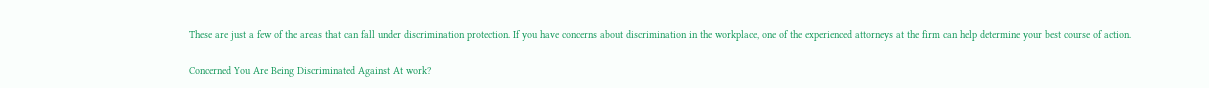These are just a few of the areas that can fall under discrimination protection. If you have concerns about discrimination in the workplace, one of the experienced attorneys at the firm can help determine your best course of action.

Concerned You Are Being Discriminated Against At work?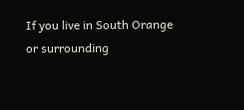If you live in South Orange or surrounding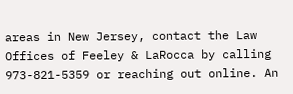areas in New Jersey, contact the Law Offices of Feeley & LaRocca by calling 973-821-5359 or reaching out online. An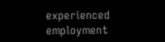experienced employment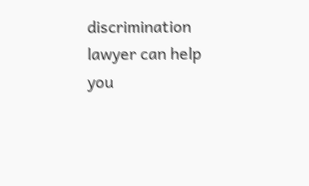discrimination lawyer can help you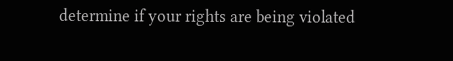determine if your rights are being violated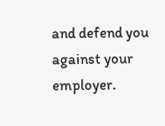and defend you against your employer.